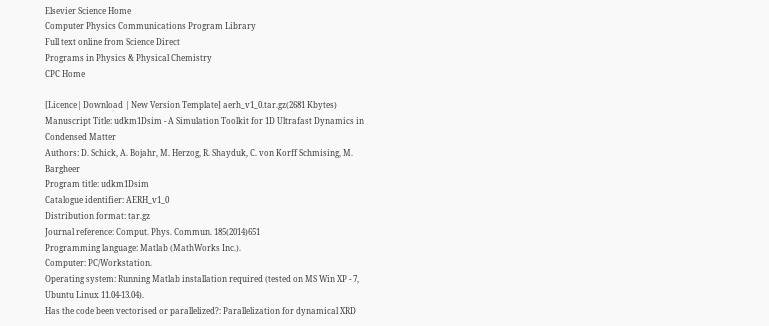Elsevier Science Home
Computer Physics Communications Program Library
Full text online from Science Direct
Programs in Physics & Physical Chemistry
CPC Home

[Licence| Download | New Version Template] aerh_v1_0.tar.gz(2681 Kbytes)
Manuscript Title: udkm1Dsim - A Simulation Toolkit for 1D Ultrafast Dynamics in Condensed Matter
Authors: D. Schick, A. Bojahr, M. Herzog, R. Shayduk, C. von Korff Schmising, M. Bargheer
Program title: udkm1Dsim
Catalogue identifier: AERH_v1_0
Distribution format: tar.gz
Journal reference: Comput. Phys. Commun. 185(2014)651
Programming language: Matlab (MathWorks Inc.).
Computer: PC/Workstation.
Operating system: Running Matlab installation required (tested on MS Win XP - 7, Ubuntu Linux 11.04-13.04).
Has the code been vectorised or parallelized?: Parallelization for dynamical XRD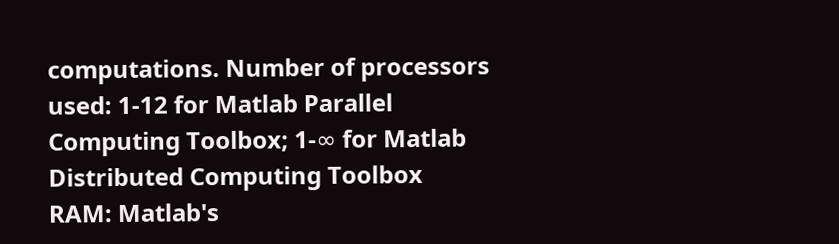computations. Number of processors used: 1-12 for Matlab Parallel Computing Toolbox; 1-∞ for Matlab Distributed Computing Toolbox
RAM: Matlab's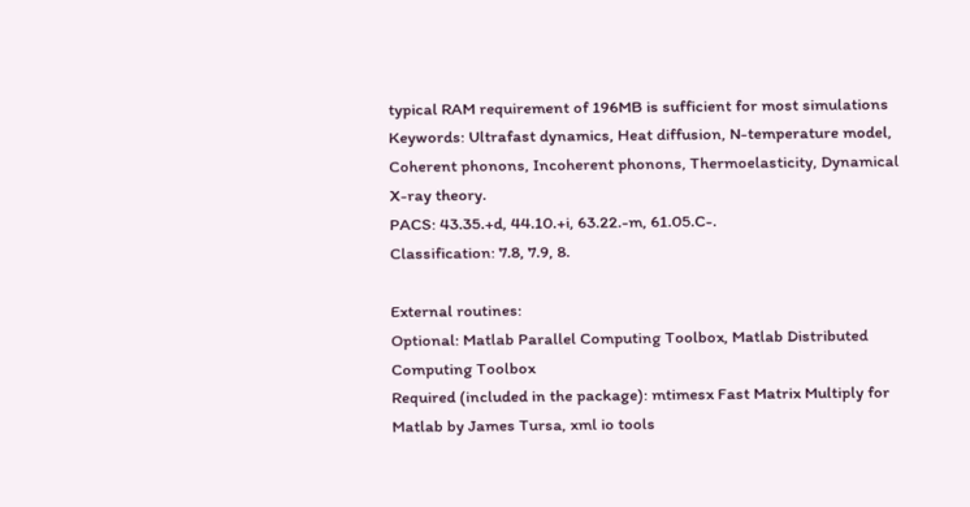typical RAM requirement of 196MB is sufficient for most simulations
Keywords: Ultrafast dynamics, Heat diffusion, N-temperature model, Coherent phonons, Incoherent phonons, Thermoelasticity, Dynamical X-ray theory.
PACS: 43.35.+d, 44.10.+i, 63.22.-m, 61.05.C-.
Classification: 7.8, 7.9, 8.

External routines:
Optional: Matlab Parallel Computing Toolbox, Matlab Distributed Computing Toolbox
Required (included in the package): mtimesx Fast Matrix Multiply for Matlab by James Tursa, xml io tools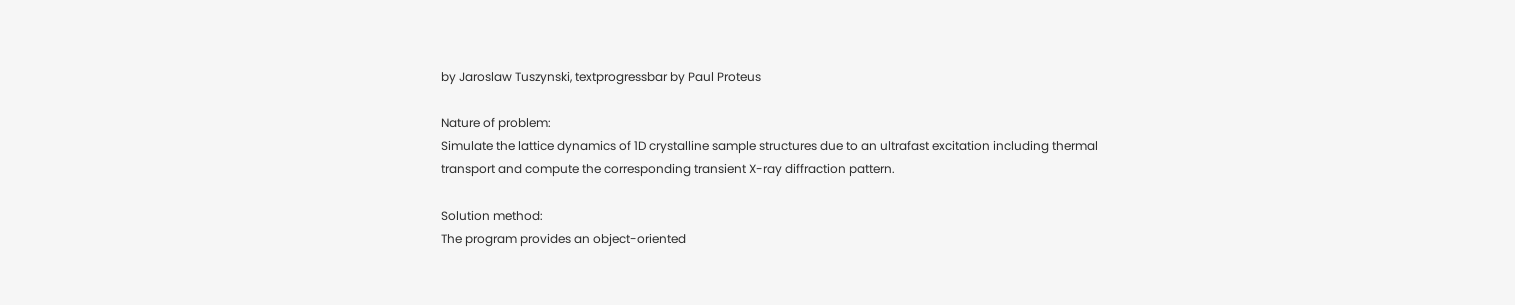by Jaroslaw Tuszynski, textprogressbar by Paul Proteus

Nature of problem:
Simulate the lattice dynamics of 1D crystalline sample structures due to an ultrafast excitation including thermal transport and compute the corresponding transient X-ray diffraction pattern.

Solution method:
The program provides an object-oriented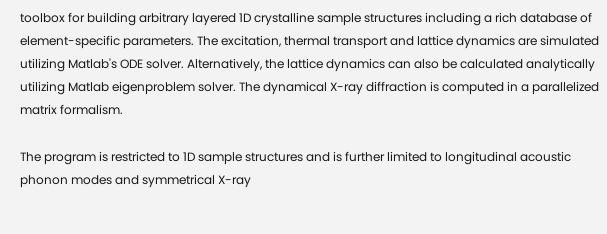toolbox for building arbitrary layered 1D crystalline sample structures including a rich database of element-specific parameters. The excitation, thermal transport and lattice dynamics are simulated utilizing Matlab's ODE solver. Alternatively, the lattice dynamics can also be calculated analytically utilizing Matlab eigenproblem solver. The dynamical X-ray diffraction is computed in a parallelized matrix formalism.

The program is restricted to 1D sample structures and is further limited to longitudinal acoustic phonon modes and symmetrical X-ray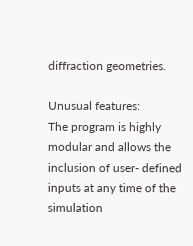diffraction geometries.

Unusual features:
The program is highly modular and allows the inclusion of user- defined inputs at any time of the simulation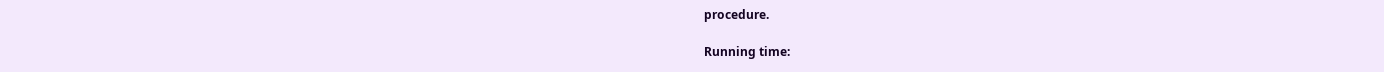procedure.

Running time: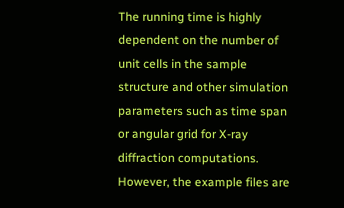The running time is highly dependent on the number of unit cells in the sample structure and other simulation parameters such as time span or angular grid for X-ray diffraction computations. However, the example files are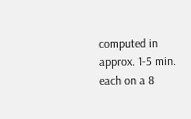computed in approx. 1-5 min. each on a 8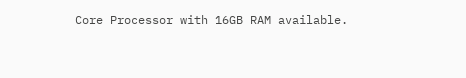Core Processor with 16GB RAM available.